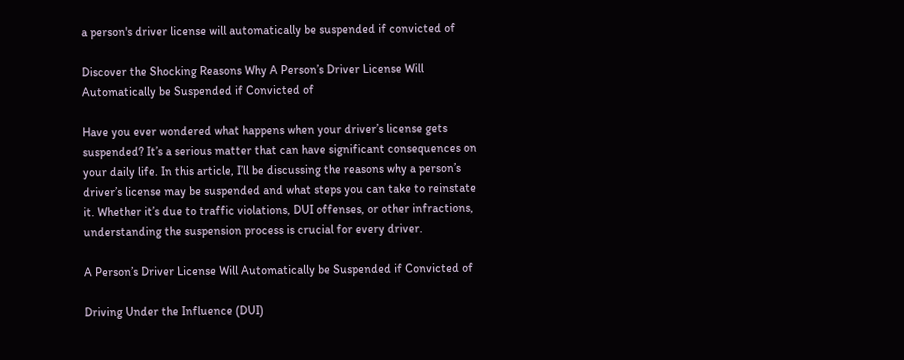a person's driver license will automatically be suspended if convicted of

Discover the Shocking Reasons Why A Person’s Driver License Will Automatically be Suspended if Convicted of

Have you ever wondered what happens when your driver’s license gets suspended? It’s a serious matter that can have significant consequences on your daily life. In this article, I’ll be discussing the reasons why a person’s driver’s license may be suspended and what steps you can take to reinstate it. Whether it’s due to traffic violations, DUI offenses, or other infractions, understanding the suspension process is crucial for every driver.

A Person’s Driver License Will Automatically be Suspended if Convicted of

Driving Under the Influence (DUI)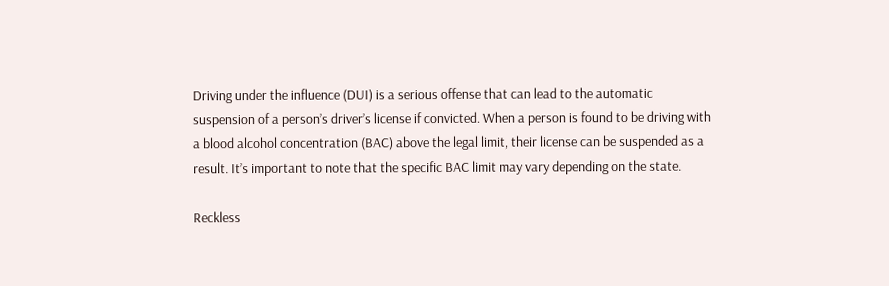Driving under the influence (DUI) is a serious offense that can lead to the automatic suspension of a person’s driver’s license if convicted. When a person is found to be driving with a blood alcohol concentration (BAC) above the legal limit, their license can be suspended as a result. It’s important to note that the specific BAC limit may vary depending on the state.

Reckless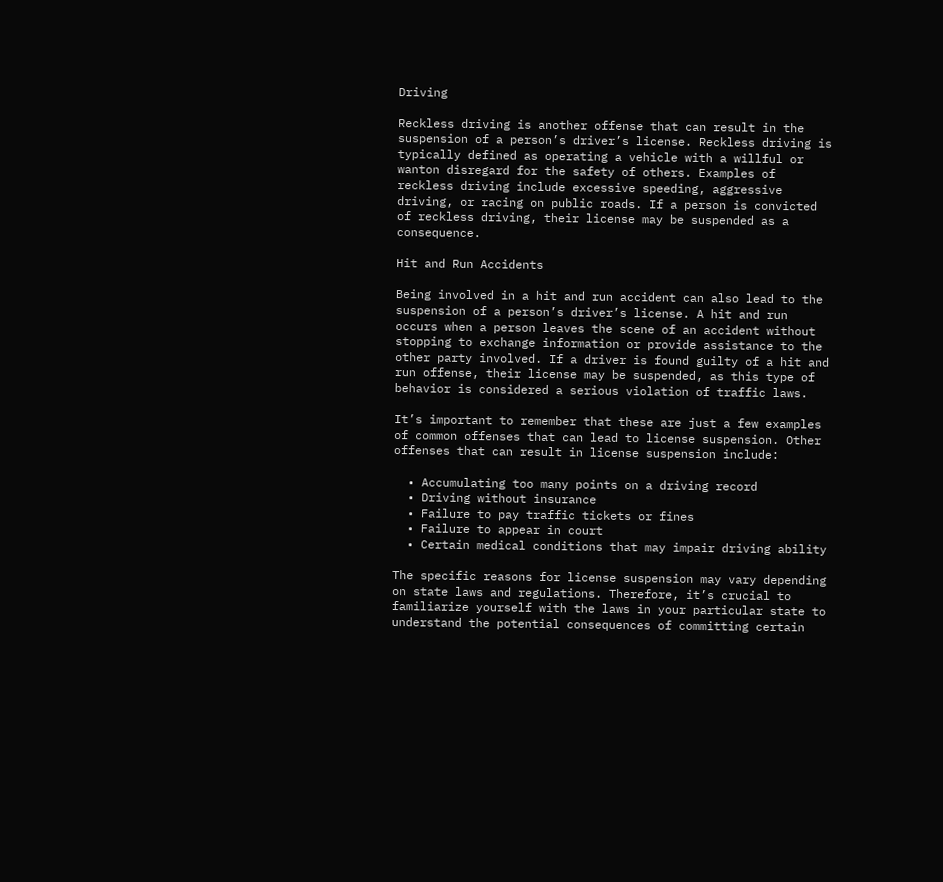Driving

Reckless driving is another offense that can result in the suspension of a person’s driver’s license. Reckless driving is typically defined as operating a vehicle with a willful or wanton disregard for the safety of others. Examples of reckless driving include excessive speeding, aggressive driving, or racing on public roads. If a person is convicted of reckless driving, their license may be suspended as a consequence.

Hit and Run Accidents

Being involved in a hit and run accident can also lead to the suspension of a person’s driver’s license. A hit and run occurs when a person leaves the scene of an accident without stopping to exchange information or provide assistance to the other party involved. If a driver is found guilty of a hit and run offense, their license may be suspended, as this type of behavior is considered a serious violation of traffic laws.

It’s important to remember that these are just a few examples of common offenses that can lead to license suspension. Other offenses that can result in license suspension include:

  • Accumulating too many points on a driving record
  • Driving without insurance
  • Failure to pay traffic tickets or fines
  • Failure to appear in court
  • Certain medical conditions that may impair driving ability

The specific reasons for license suspension may vary depending on state laws and regulations. Therefore, it’s crucial to familiarize yourself with the laws in your particular state to understand the potential consequences of committing certain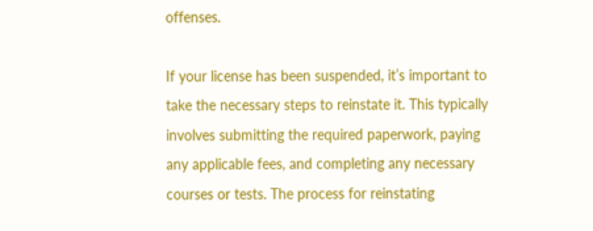offenses.

If your license has been suspended, it’s important to take the necessary steps to reinstate it. This typically involves submitting the required paperwork, paying any applicable fees, and completing any necessary courses or tests. The process for reinstating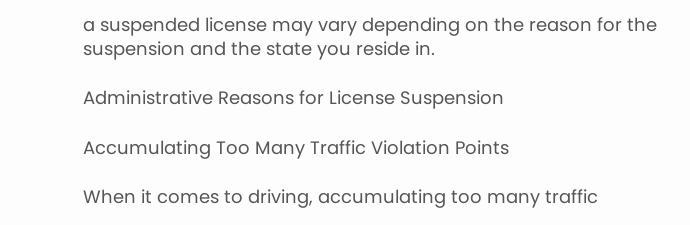a suspended license may vary depending on the reason for the suspension and the state you reside in.

Administrative Reasons for License Suspension

Accumulating Too Many Traffic Violation Points

When it comes to driving, accumulating too many traffic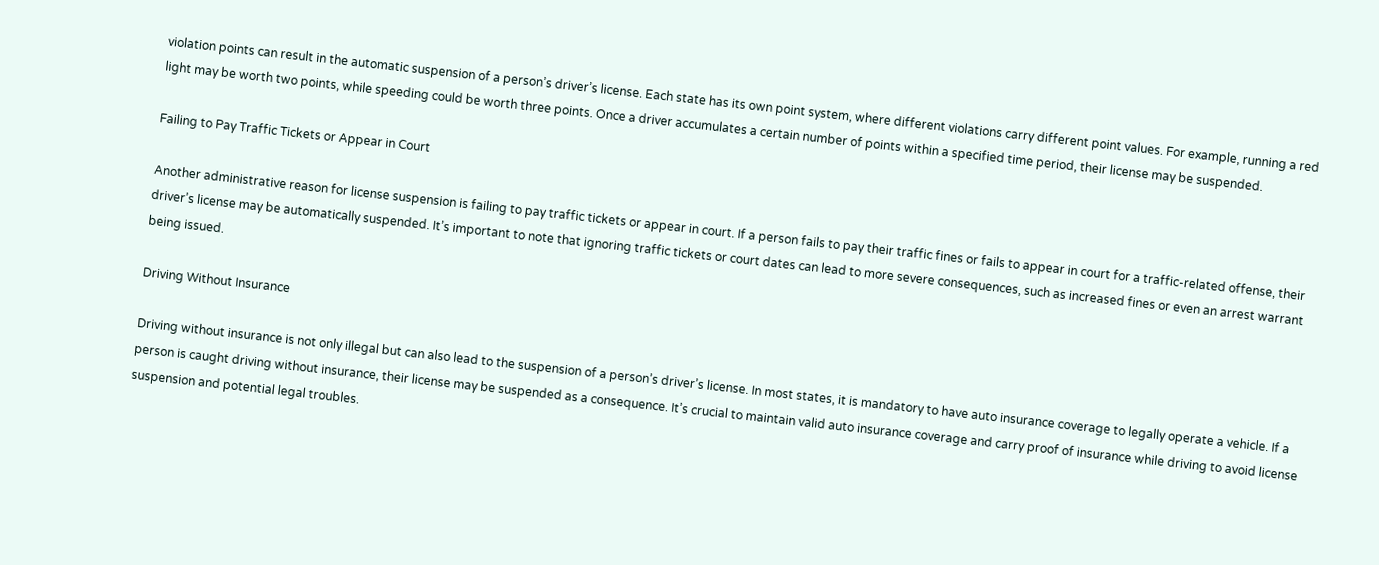violation points can result in the automatic suspension of a person’s driver’s license. Each state has its own point system, where different violations carry different point values. For example, running a red light may be worth two points, while speeding could be worth three points. Once a driver accumulates a certain number of points within a specified time period, their license may be suspended.

Failing to Pay Traffic Tickets or Appear in Court

Another administrative reason for license suspension is failing to pay traffic tickets or appear in court. If a person fails to pay their traffic fines or fails to appear in court for a traffic-related offense, their driver’s license may be automatically suspended. It’s important to note that ignoring traffic tickets or court dates can lead to more severe consequences, such as increased fines or even an arrest warrant being issued.

Driving Without Insurance

Driving without insurance is not only illegal but can also lead to the suspension of a person’s driver’s license. In most states, it is mandatory to have auto insurance coverage to legally operate a vehicle. If a person is caught driving without insurance, their license may be suspended as a consequence. It’s crucial to maintain valid auto insurance coverage and carry proof of insurance while driving to avoid license suspension and potential legal troubles.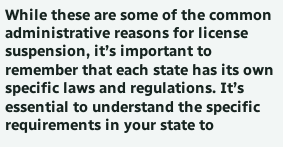While these are some of the common administrative reasons for license suspension, it’s important to remember that each state has its own specific laws and regulations. It’s essential to understand the specific requirements in your state to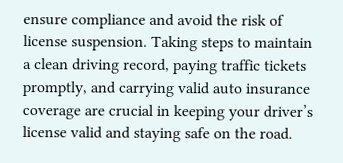ensure compliance and avoid the risk of license suspension. Taking steps to maintain a clean driving record, paying traffic tickets promptly, and carrying valid auto insurance coverage are crucial in keeping your driver’s license valid and staying safe on the road.